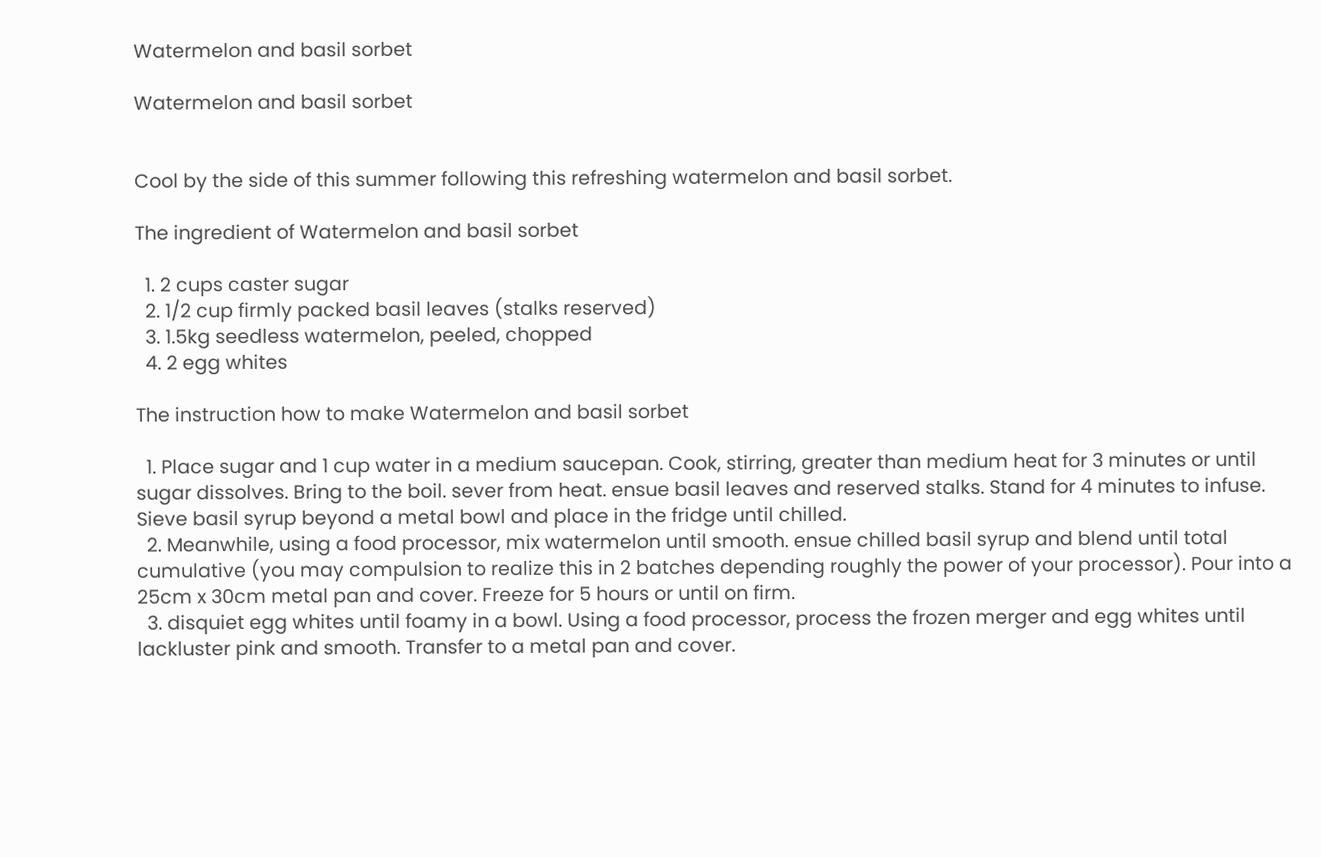Watermelon and basil sorbet

Watermelon and basil sorbet


Cool by the side of this summer following this refreshing watermelon and basil sorbet.

The ingredient of Watermelon and basil sorbet

  1. 2 cups caster sugar
  2. 1/2 cup firmly packed basil leaves (stalks reserved)
  3. 1.5kg seedless watermelon, peeled, chopped
  4. 2 egg whites

The instruction how to make Watermelon and basil sorbet

  1. Place sugar and 1 cup water in a medium saucepan. Cook, stirring, greater than medium heat for 3 minutes or until sugar dissolves. Bring to the boil. sever from heat. ensue basil leaves and reserved stalks. Stand for 4 minutes to infuse. Sieve basil syrup beyond a metal bowl and place in the fridge until chilled.
  2. Meanwhile, using a food processor, mix watermelon until smooth. ensue chilled basil syrup and blend until total cumulative (you may compulsion to realize this in 2 batches depending roughly the power of your processor). Pour into a 25cm x 30cm metal pan and cover. Freeze for 5 hours or until on firm.
  3. disquiet egg whites until foamy in a bowl. Using a food processor, process the frozen merger and egg whites until lackluster pink and smooth. Transfer to a metal pan and cover.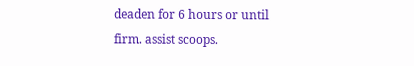deaden for 6 hours or until firm. assist scoops.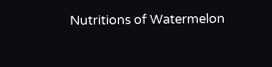Nutritions of Watermelon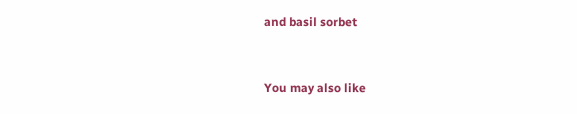and basil sorbet


You may also like